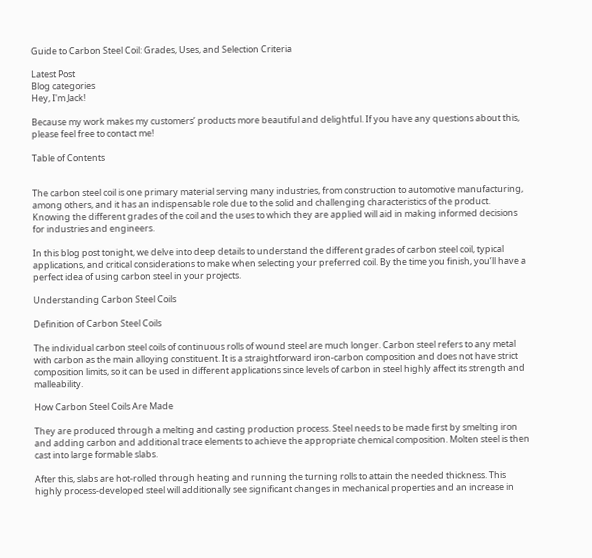Guide to Carbon Steel Coil: Grades, Uses, and Selection Criteria

Latest Post
Blog categories
Hey, I'm Jack!

Because my work makes my customers’ products more beautiful and delightful. If you have any questions about this, please feel free to contact me!

Table of Contents


The carbon steel coil is one primary material serving many industries, from construction to automotive manufacturing, among others, and it has an indispensable role due to the solid and challenging characteristics of the product. Knowing the different grades of the coil and the uses to which they are applied will aid in making informed decisions for industries and engineers.

In this blog post tonight, we delve into deep details to understand the different grades of carbon steel coil, typical applications, and critical considerations to make when selecting your preferred coil. By the time you finish, you’ll have a perfect idea of using carbon steel in your projects.

Understanding Carbon Steel Coils

Definition of Carbon Steel Coils

The individual carbon steel coils of continuous rolls of wound steel are much longer. Carbon steel refers to any metal with carbon as the main alloying constituent. It is a straightforward iron-carbon composition and does not have strict composition limits, so it can be used in different applications since levels of carbon in steel highly affect its strength and malleability.

How Carbon Steel Coils Are Made

They are produced through a melting and casting production process. Steel needs to be made first by smelting iron and adding carbon and additional trace elements to achieve the appropriate chemical composition. Molten steel is then cast into large formable slabs.

After this, slabs are hot-rolled through heating and running the turning rolls to attain the needed thickness. This highly process-developed steel will additionally see significant changes in mechanical properties and an increase in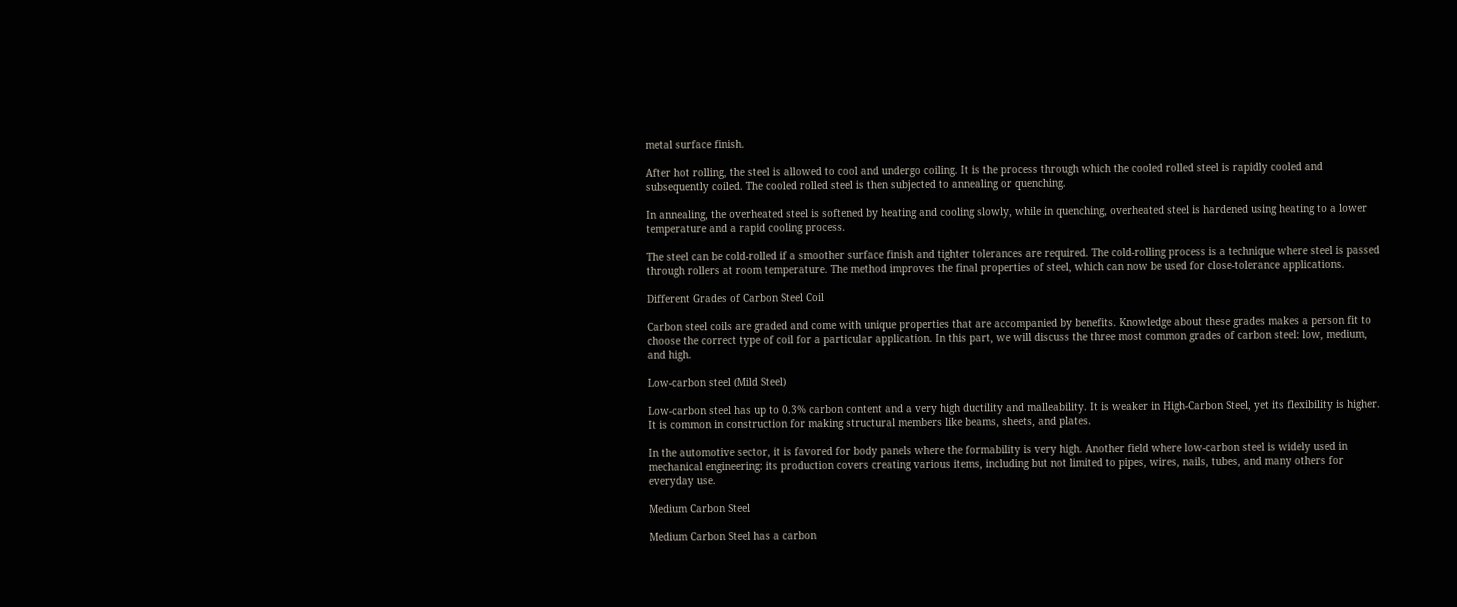metal surface finish.

After hot rolling, the steel is allowed to cool and undergo coiling. It is the process through which the cooled rolled steel is rapidly cooled and subsequently coiled. The cooled rolled steel is then subjected to annealing or quenching.

In annealing, the overheated steel is softened by heating and cooling slowly, while in quenching, overheated steel is hardened using heating to a lower temperature and a rapid cooling process.

The steel can be cold-rolled if a smoother surface finish and tighter tolerances are required. The cold-rolling process is a technique where steel is passed through rollers at room temperature. The method improves the final properties of steel, which can now be used for close-tolerance applications.

Different Grades of Carbon Steel Coil

Carbon steel coils are graded and come with unique properties that are accompanied by benefits. Knowledge about these grades makes a person fit to choose the correct type of coil for a particular application. In this part, we will discuss the three most common grades of carbon steel: low, medium, and high.

Low-carbon steel (Mild Steel)

Low-carbon steel has up to 0.3% carbon content and a very high ductility and malleability. It is weaker in High-Carbon Steel, yet its flexibility is higher. It is common in construction for making structural members like beams, sheets, and plates.

In the automotive sector, it is favored for body panels where the formability is very high. Another field where low-carbon steel is widely used in mechanical engineering: its production covers creating various items, including but not limited to pipes, wires, nails, tubes, and many others for everyday use.

Medium Carbon Steel

Medium Carbon Steel has a carbon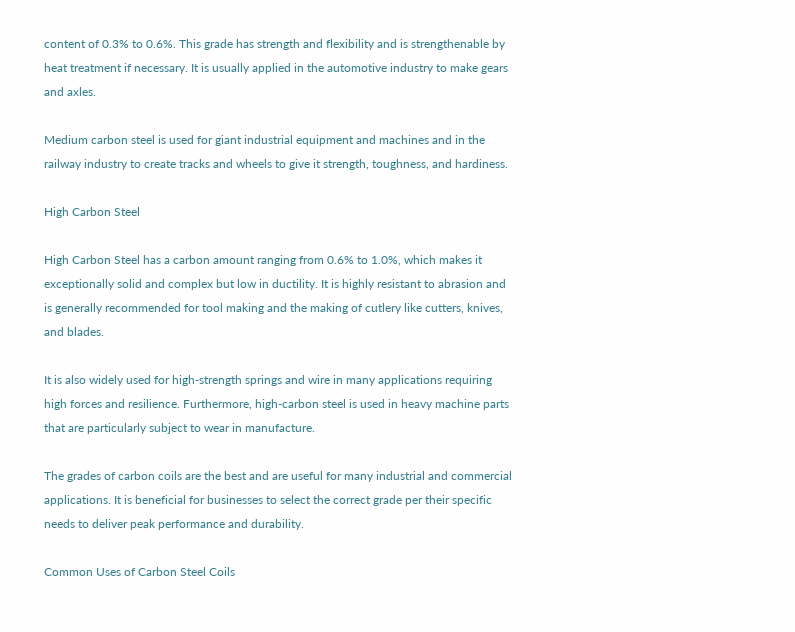content of 0.3% to 0.6%. This grade has strength and flexibility and is strengthenable by heat treatment if necessary. It is usually applied in the automotive industry to make gears and axles.

Medium carbon steel is used for giant industrial equipment and machines and in the railway industry to create tracks and wheels to give it strength, toughness, and hardiness.

High Carbon Steel

High Carbon Steel has a carbon amount ranging from 0.6% to 1.0%, which makes it exceptionally solid and complex but low in ductility. It is highly resistant to abrasion and is generally recommended for tool making and the making of cutlery like cutters, knives, and blades.

It is also widely used for high-strength springs and wire in many applications requiring high forces and resilience. Furthermore, high-carbon steel is used in heavy machine parts that are particularly subject to wear in manufacture.

The grades of carbon coils are the best and are useful for many industrial and commercial applications. It is beneficial for businesses to select the correct grade per their specific needs to deliver peak performance and durability.

Common Uses of Carbon Steel Coils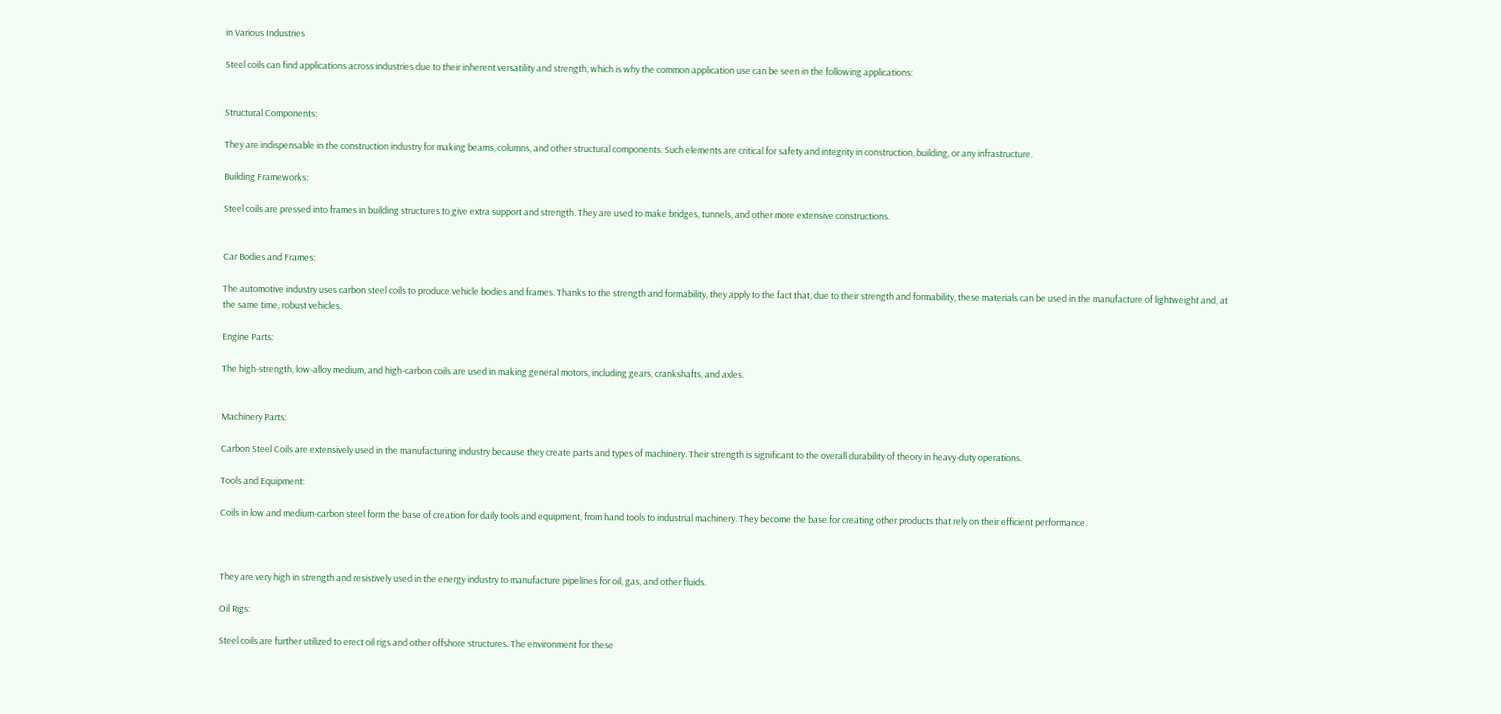in Various Industries

Steel coils can find applications across industries due to their inherent versatility and strength, which is why the common application use can be seen in the following applications:


Structural Components:

They are indispensable in the construction industry for making beams, columns, and other structural components. Such elements are critical for safety and integrity in construction, building, or any infrastructure.

Building Frameworks:

Steel coils are pressed into frames in building structures to give extra support and strength. They are used to make bridges, tunnels, and other more extensive constructions.


Car Bodies and Frames:

The automotive industry uses carbon steel coils to produce vehicle bodies and frames. Thanks to the strength and formability, they apply to the fact that, due to their strength and formability, these materials can be used in the manufacture of lightweight and, at the same time, robust vehicles.

Engine Parts:

The high-strength, low-alloy medium, and high-carbon coils are used in making general motors, including gears, crankshafts, and axles.


Machinery Parts:

Carbon Steel Coils are extensively used in the manufacturing industry because they create parts and types of machinery. Their strength is significant to the overall durability of theory in heavy-duty operations.

Tools and Equipment:

Coils in low and medium-carbon steel form the base of creation for daily tools and equipment, from hand tools to industrial machinery. They become the base for creating other products that rely on their efficient performance.



They are very high in strength and resistively used in the energy industry to manufacture pipelines for oil, gas, and other fluids.

Oil Rigs:

Steel coils are further utilized to erect oil rigs and other offshore structures. The environment for these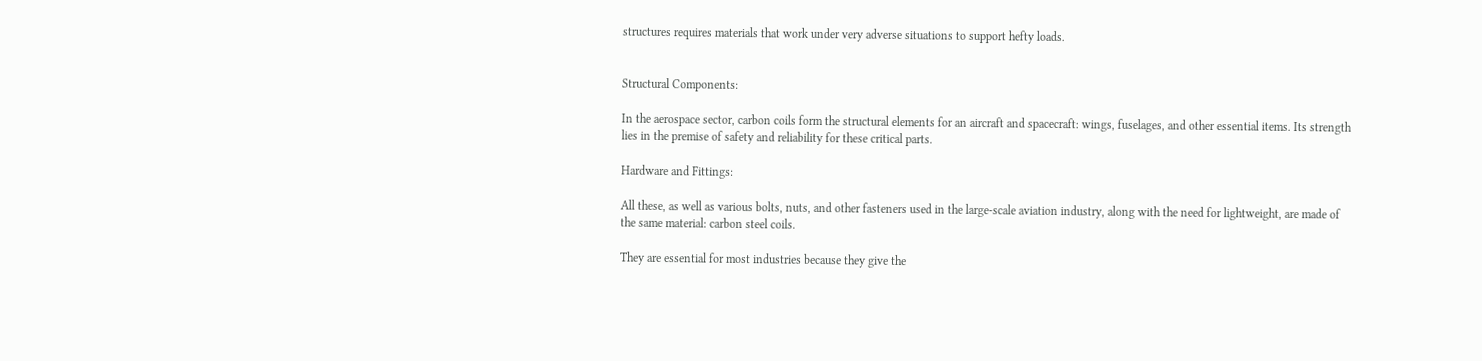structures requires materials that work under very adverse situations to support hefty loads.


Structural Components:

In the aerospace sector, carbon coils form the structural elements for an aircraft and spacecraft: wings, fuselages, and other essential items. Its strength lies in the premise of safety and reliability for these critical parts.

Hardware and Fittings:

All these, as well as various bolts, nuts, and other fasteners used in the large-scale aviation industry, along with the need for lightweight, are made of the same material: carbon steel coils.

They are essential for most industries because they give the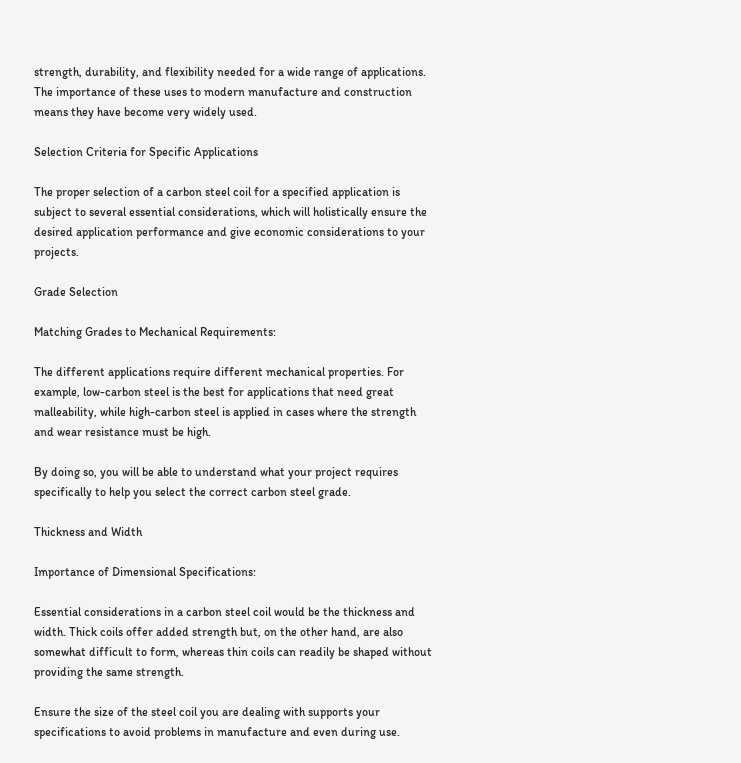strength, durability, and flexibility needed for a wide range of applications. The importance of these uses to modern manufacture and construction means they have become very widely used.

Selection Criteria for Specific Applications

The proper selection of a carbon steel coil for a specified application is subject to several essential considerations, which will holistically ensure the desired application performance and give economic considerations to your projects.

Grade Selection

Matching Grades to Mechanical Requirements:

The different applications require different mechanical properties. For example, low-carbon steel is the best for applications that need great malleability, while high-carbon steel is applied in cases where the strength and wear resistance must be high.

By doing so, you will be able to understand what your project requires specifically to help you select the correct carbon steel grade.

Thickness and Width

Importance of Dimensional Specifications:

Essential considerations in a carbon steel coil would be the thickness and width. Thick coils offer added strength but, on the other hand, are also somewhat difficult to form, whereas thin coils can readily be shaped without providing the same strength.

Ensure the size of the steel coil you are dealing with supports your specifications to avoid problems in manufacture and even during use.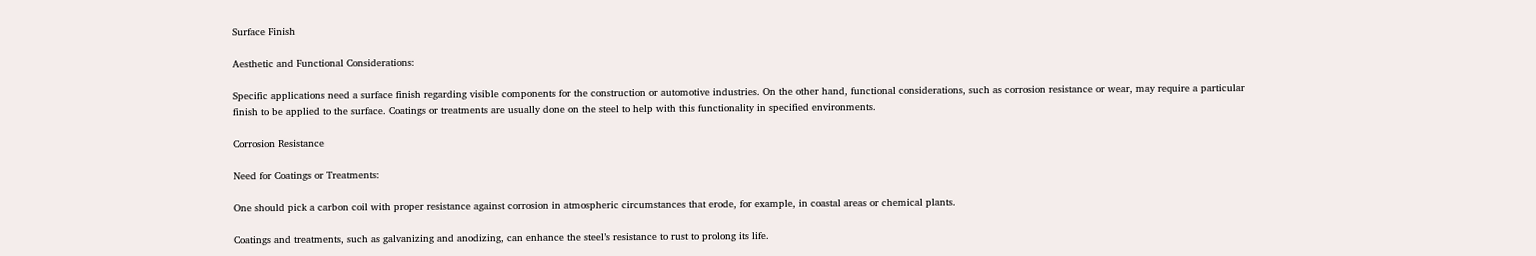Surface Finish

Aesthetic and Functional Considerations:

Specific applications need a surface finish regarding visible components for the construction or automotive industries. On the other hand, functional considerations, such as corrosion resistance or wear, may require a particular finish to be applied to the surface. Coatings or treatments are usually done on the steel to help with this functionality in specified environments.

Corrosion Resistance

Need for Coatings or Treatments:

One should pick a carbon coil with proper resistance against corrosion in atmospheric circumstances that erode, for example, in coastal areas or chemical plants.

Coatings and treatments, such as galvanizing and anodizing, can enhance the steel’s resistance to rust to prolong its life.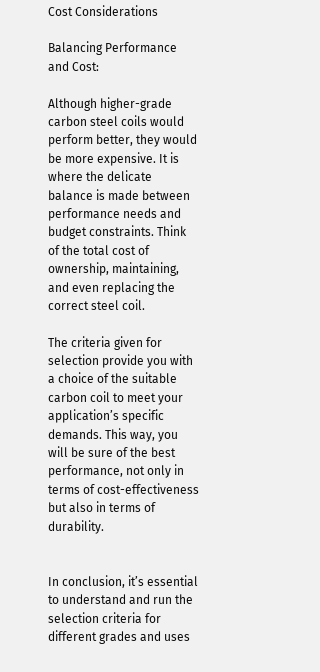Cost Considerations

Balancing Performance and Cost:

Although higher-grade carbon steel coils would perform better, they would be more expensive. It is where the delicate balance is made between performance needs and budget constraints. Think of the total cost of ownership, maintaining, and even replacing the correct steel coil.

The criteria given for selection provide you with a choice of the suitable carbon coil to meet your application’s specific demands. This way, you will be sure of the best performance, not only in terms of cost-effectiveness but also in terms of durability.


In conclusion, it’s essential to understand and run the selection criteria for different grades and uses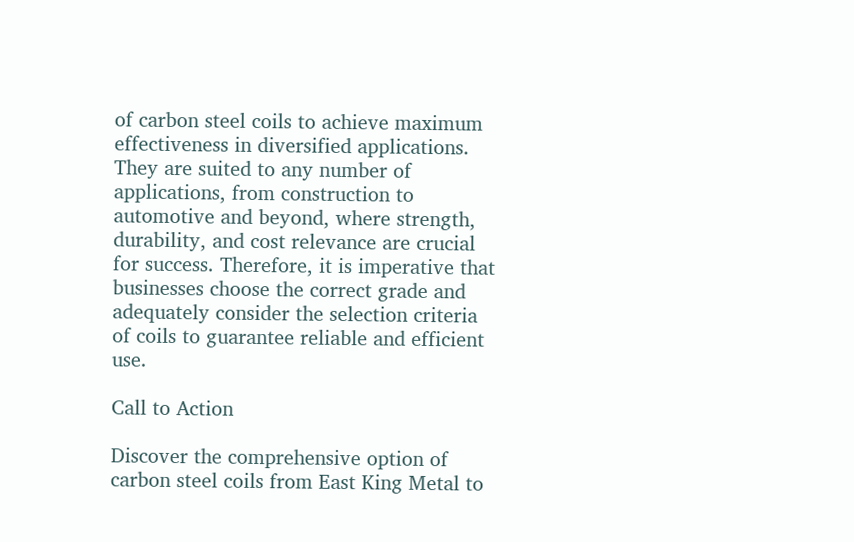of carbon steel coils to achieve maximum effectiveness in diversified applications. They are suited to any number of applications, from construction to automotive and beyond, where strength, durability, and cost relevance are crucial for success. Therefore, it is imperative that businesses choose the correct grade and adequately consider the selection criteria of coils to guarantee reliable and efficient use.

Call to Action

Discover the comprehensive option of carbon steel coils from East King Metal to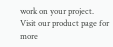work on your project. Visit our product page for more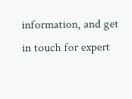information, and get in touch for expert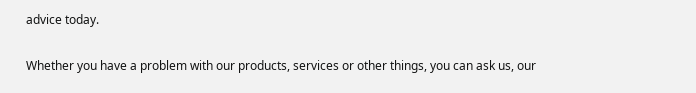advice today.

Whether you have a problem with our products, services or other things, you can ask us, our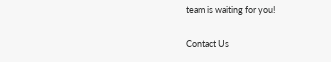team is waiting for you!

Contact Us